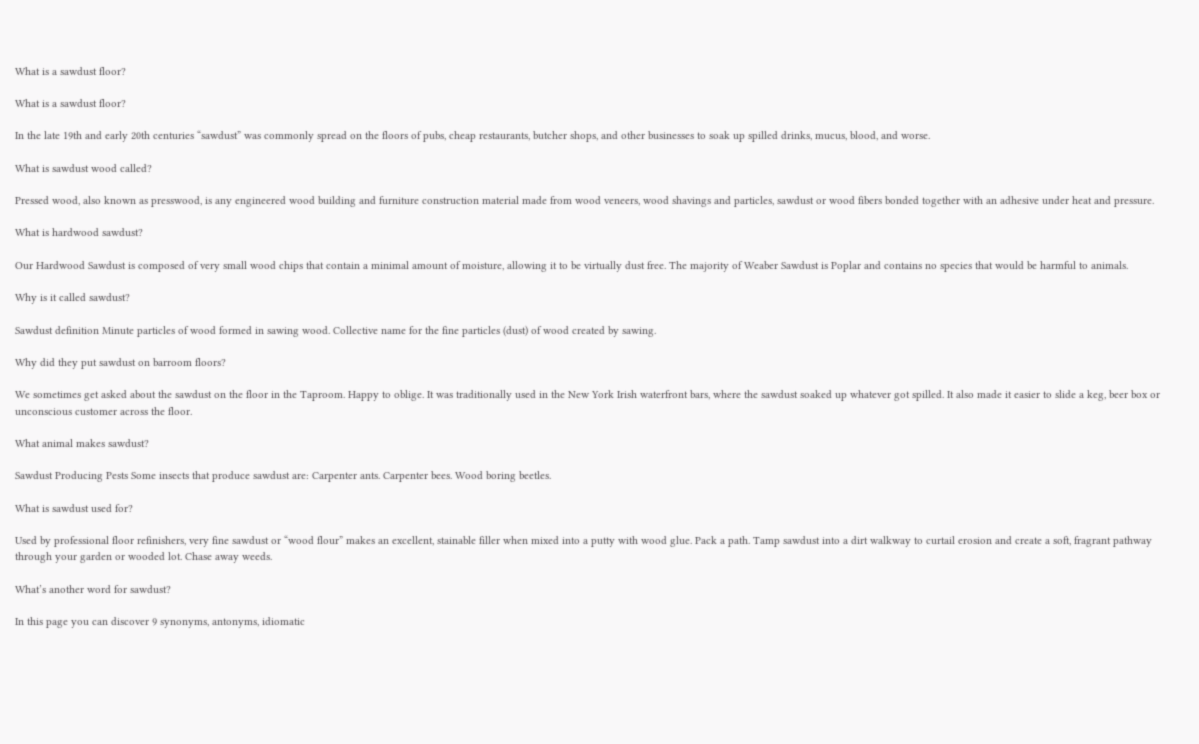What is a sawdust floor?

What is a sawdust floor?

In the late 19th and early 20th centuries “sawdust” was commonly spread on the floors of pubs, cheap restaurants, butcher shops, and other businesses to soak up spilled drinks, mucus, blood, and worse.

What is sawdust wood called?

Pressed wood, also known as presswood, is any engineered wood building and furniture construction material made from wood veneers, wood shavings and particles, sawdust or wood fibers bonded together with an adhesive under heat and pressure.

What is hardwood sawdust?

Our Hardwood Sawdust is composed of very small wood chips that contain a minimal amount of moisture, allowing it to be virtually dust free. The majority of Weaber Sawdust is Poplar and contains no species that would be harmful to animals.

Why is it called sawdust?

Sawdust definition Minute particles of wood formed in sawing wood. Collective name for the fine particles (dust) of wood created by sawing.

Why did they put sawdust on barroom floors?

We sometimes get asked about the sawdust on the floor in the Taproom. Happy to oblige. It was traditionally used in the New York Irish waterfront bars, where the sawdust soaked up whatever got spilled. It also made it easier to slide a keg, beer box or unconscious customer across the floor.

What animal makes sawdust?

Sawdust Producing Pests Some insects that produce sawdust are: Carpenter ants. Carpenter bees. Wood boring beetles.

What is sawdust used for?

Used by professional floor refinishers, very fine sawdust or “wood flour” makes an excellent, stainable filler when mixed into a putty with wood glue. Pack a path. Tamp sawdust into a dirt walkway to curtail erosion and create a soft, fragrant pathway through your garden or wooded lot. Chase away weeds.

What’s another word for sawdust?

In this page you can discover 9 synonyms, antonyms, idiomatic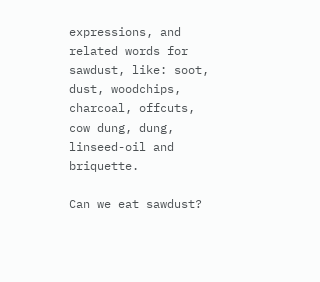expressions, and related words for sawdust, like: soot, dust, woodchips, charcoal, offcuts, cow dung, dung, linseed-oil and briquette.

Can we eat sawdust?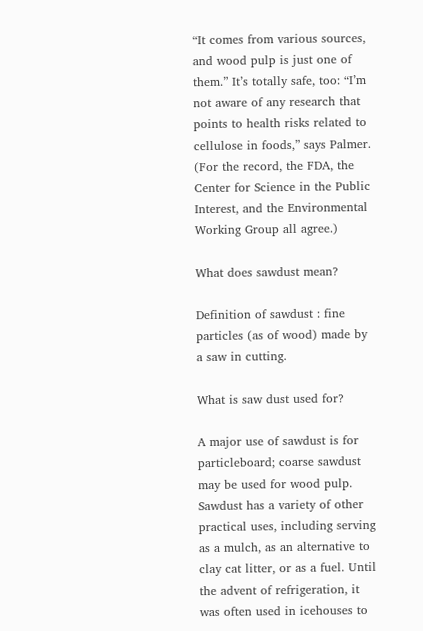“It comes from various sources, and wood pulp is just one of them.” It’s totally safe, too: “I’m not aware of any research that points to health risks related to cellulose in foods,” says Palmer. (For the record, the FDA, the Center for Science in the Public Interest, and the Environmental Working Group all agree.)

What does sawdust mean?

Definition of sawdust : fine particles (as of wood) made by a saw in cutting.

What is saw dust used for?

A major use of sawdust is for particleboard; coarse sawdust may be used for wood pulp. Sawdust has a variety of other practical uses, including serving as a mulch, as an alternative to clay cat litter, or as a fuel. Until the advent of refrigeration, it was often used in icehouses to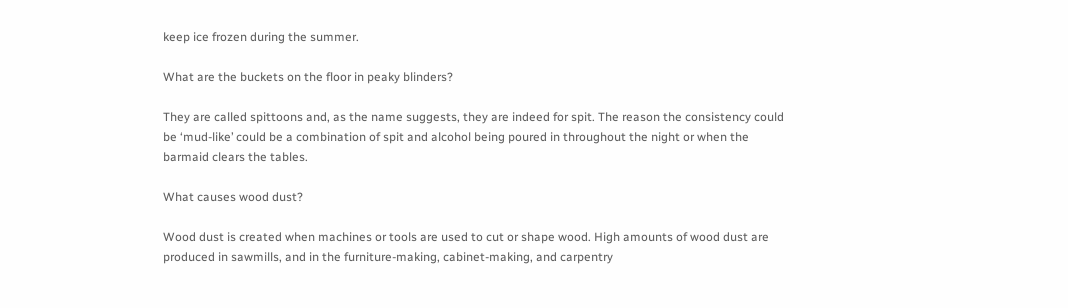keep ice frozen during the summer.

What are the buckets on the floor in peaky blinders?

They are called spittoons and, as the name suggests, they are indeed for spit. The reason the consistency could be ‘mud-like’ could be a combination of spit and alcohol being poured in throughout the night or when the barmaid clears the tables.

What causes wood dust?

Wood dust is created when machines or tools are used to cut or shape wood. High amounts of wood dust are produced in sawmills, and in the furniture-making, cabinet-making, and carpentry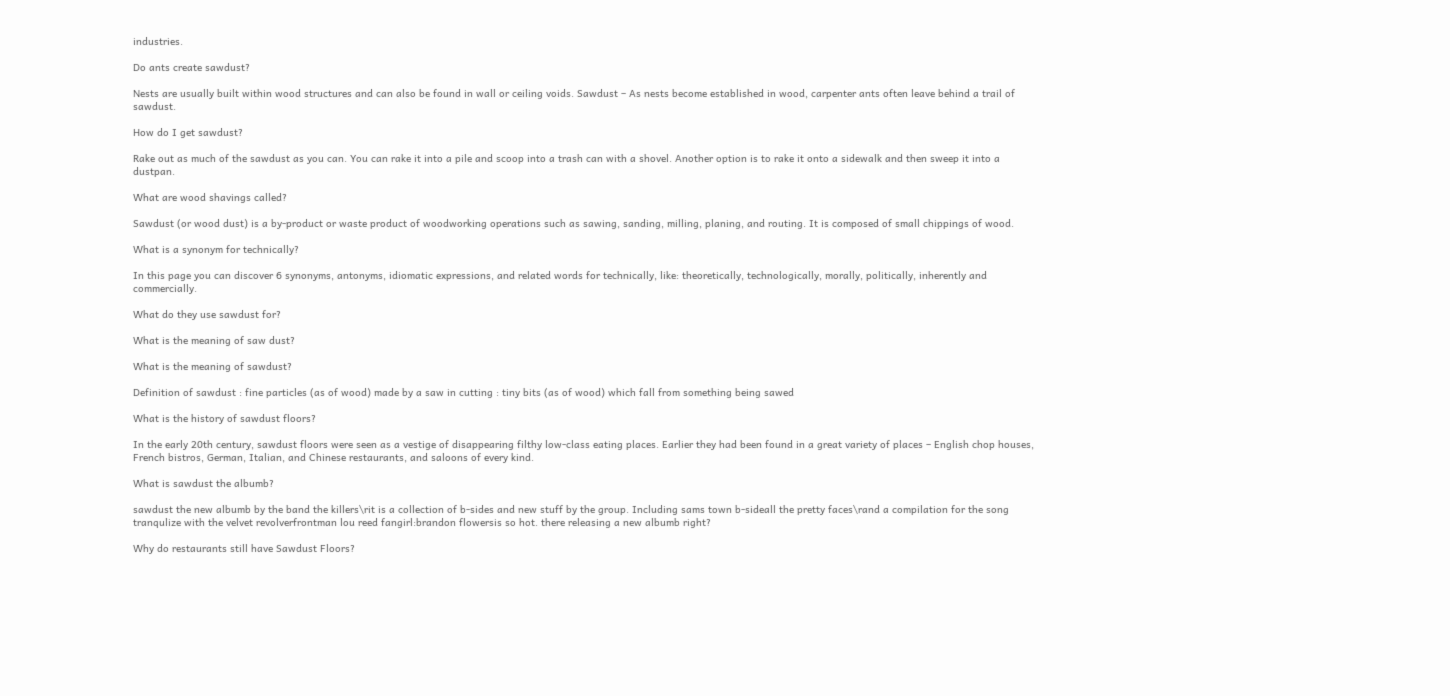industries.

Do ants create sawdust?

Nests are usually built within wood structures and can also be found in wall or ceiling voids. Sawdust – As nests become established in wood, carpenter ants often leave behind a trail of sawdust.

How do I get sawdust?

Rake out as much of the sawdust as you can. You can rake it into a pile and scoop into a trash can with a shovel. Another option is to rake it onto a sidewalk and then sweep it into a dustpan.

What are wood shavings called?

Sawdust (or wood dust) is a by-product or waste product of woodworking operations such as sawing, sanding, milling, planing, and routing. It is composed of small chippings of wood.

What is a synonym for technically?

In this page you can discover 6 synonyms, antonyms, idiomatic expressions, and related words for technically, like: theoretically, technologically, morally, politically, inherently and commercially.

What do they use sawdust for?

What is the meaning of saw dust?

What is the meaning of sawdust?

Definition of sawdust : fine particles (as of wood) made by a saw in cutting : tiny bits (as of wood) which fall from something being sawed

What is the history of sawdust floors?

In the early 20th century, sawdust floors were seen as a vestige of disappearing filthy low-class eating places. Earlier they had been found in a great variety of places – English chop houses, French bistros, German, Italian, and Chinese restaurants, and saloons of every kind.

What is sawdust the albumb?

sawdust the new albumb by the band the killers\rit is a collection of b-sides and new stuff by the group. Including sams town b-sideall the pretty faces\rand a compilation for the song tranqulize with the velvet revolverfrontman lou reed fangirl:brandon flowersis so hot. there releasing a new albumb right?

Why do restaurants still have Sawdust Floors?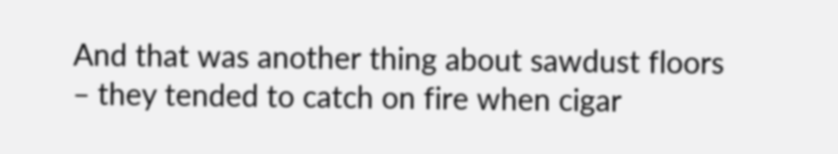And that was another thing about sawdust floors – they tended to catch on fire when cigar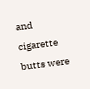and cigarette butts were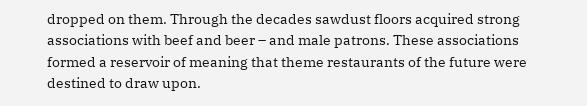dropped on them. Through the decades sawdust floors acquired strong associations with beef and beer – and male patrons. These associations formed a reservoir of meaning that theme restaurants of the future were destined to draw upon.